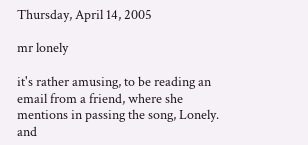Thursday, April 14, 2005

mr lonely

it's rather amusing, to be reading an email from a friend, where she mentions in passing the song, Lonely. and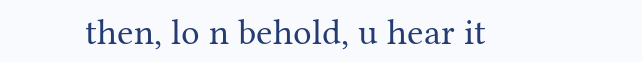then, lo n behold, u hear it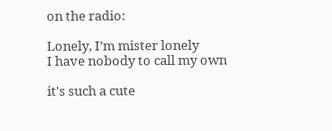on the radio:

Lonely, I’m mister lonely
I have nobody to call my own

it's such a cute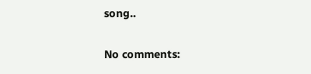song..

No comments: